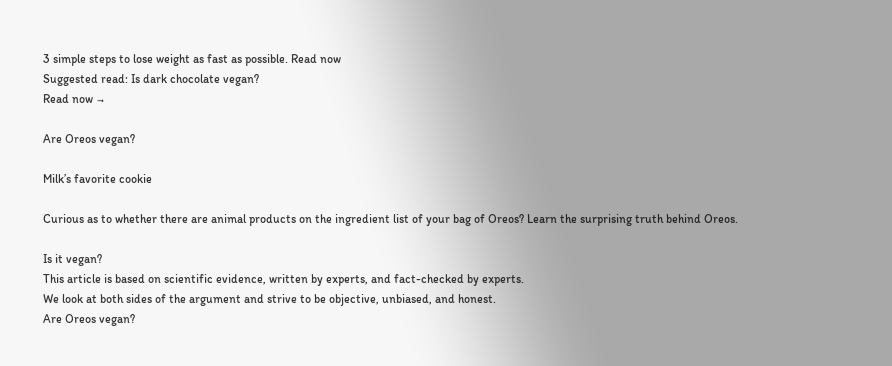3 simple steps to lose weight as fast as possible. Read now
Suggested read: Is dark chocolate vegan?
Read now →

Are Oreos vegan?

Milk’s favorite cookie

Curious as to whether there are animal products on the ingredient list of your bag of Oreos? Learn the surprising truth behind Oreos.

Is it vegan?
This article is based on scientific evidence, written by experts, and fact-checked by experts.
We look at both sides of the argument and strive to be objective, unbiased, and honest.
Are Oreos vegan?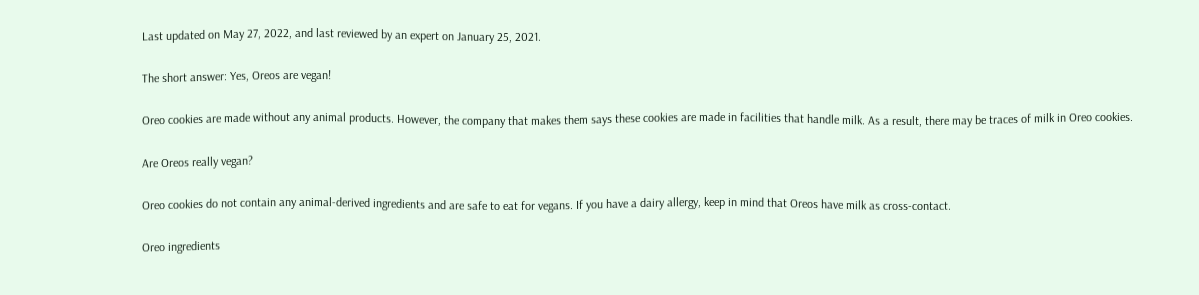Last updated on May 27, 2022, and last reviewed by an expert on January 25, 2021.

The short answer: Yes, Oreos are vegan!

Oreo cookies are made without any animal products. However, the company that makes them says these cookies are made in facilities that handle milk. As a result, there may be traces of milk in Oreo cookies.

Are Oreos really vegan?

Oreo cookies do not contain any animal-derived ingredients and are safe to eat for vegans. If you have a dairy allergy, keep in mind that Oreos have milk as cross-contact.

Oreo ingredients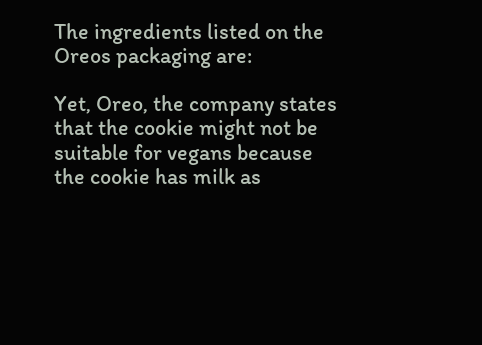The ingredients listed on the Oreos packaging are:

Yet, Oreo, the company states that the cookie might not be suitable for vegans because the cookie has milk as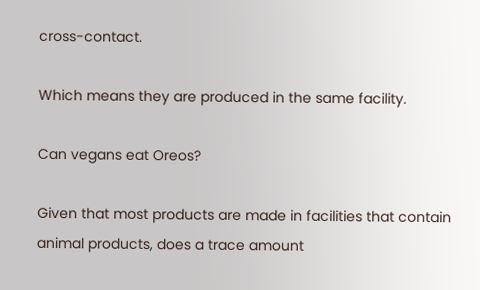cross-contact.

Which means they are produced in the same facility.

Can vegans eat Oreos?

Given that most products are made in facilities that contain animal products, does a trace amount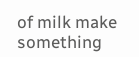of milk make something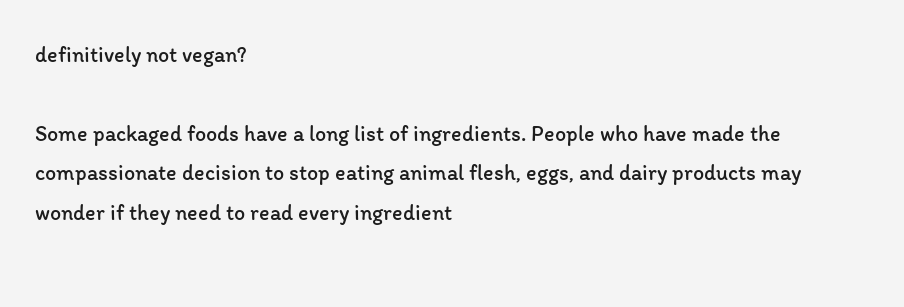definitively not vegan?

Some packaged foods have a long list of ingredients. People who have made the compassionate decision to stop eating animal flesh, eggs, and dairy products may wonder if they need to read every ingredient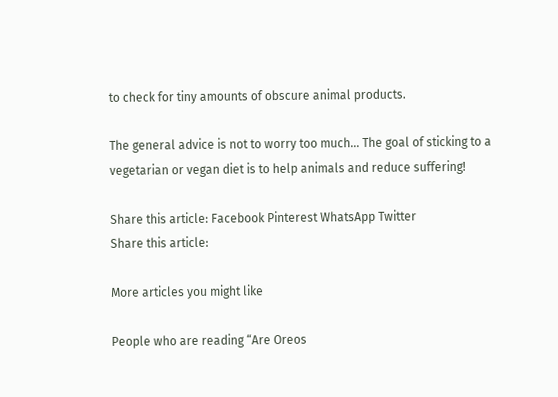to check for tiny amounts of obscure animal products.

The general advice is not to worry too much… The goal of sticking to a vegetarian or vegan diet is to help animals and reduce suffering!

Share this article: Facebook Pinterest WhatsApp Twitter
Share this article:

More articles you might like

People who are reading “Are Oreos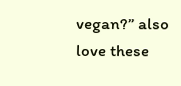vegan?” also love these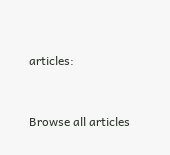articles:


Browse all articles